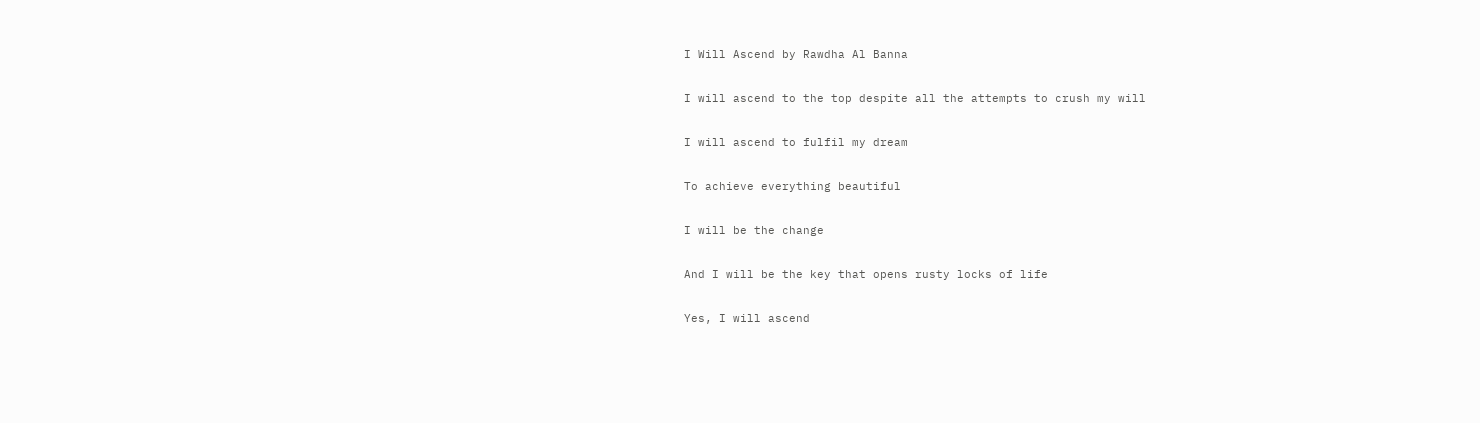I Will Ascend by Rawdha Al Banna

I will ascend to the top despite all the attempts to crush my will

I will ascend to fulfil my dream

To achieve everything beautiful

I will be the change

And I will be the key that opens rusty locks of life

Yes, I will ascend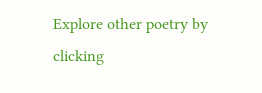Explore other poetry by clicking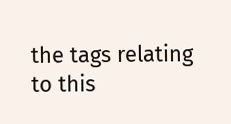the tags relating to this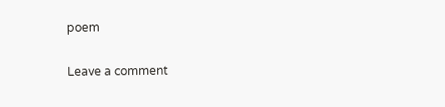poem

Leave a comment